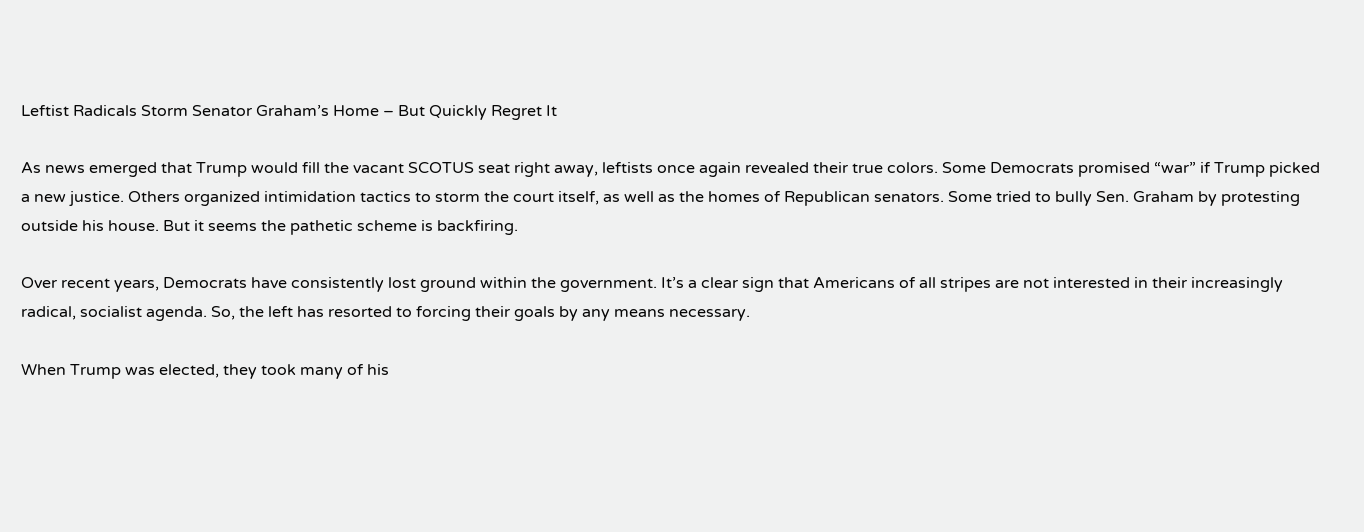Leftist Radicals Storm Senator Graham’s Home – But Quickly Regret It

As news emerged that Trump would fill the vacant SCOTUS seat right away, leftists once again revealed their true colors. Some Democrats promised “war” if Trump picked a new justice. Others organized intimidation tactics to storm the court itself, as well as the homes of Republican senators. Some tried to bully Sen. Graham by protesting outside his house. But it seems the pathetic scheme is backfiring.

Over recent years, Democrats have consistently lost ground within the government. It’s a clear sign that Americans of all stripes are not interested in their increasingly radical, socialist agenda. So, the left has resorted to forcing their goals by any means necessary.

When Trump was elected, they took many of his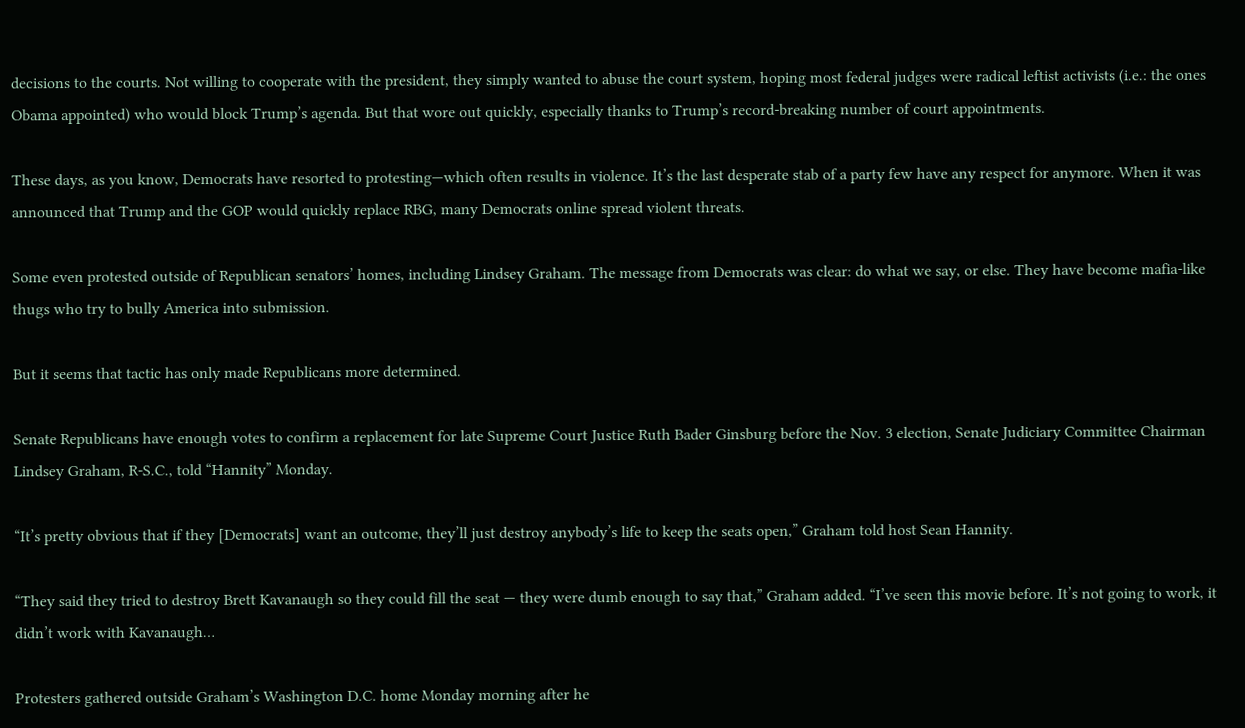decisions to the courts. Not willing to cooperate with the president, they simply wanted to abuse the court system, hoping most federal judges were radical leftist activists (i.e.: the ones Obama appointed) who would block Trump’s agenda. But that wore out quickly, especially thanks to Trump’s record-breaking number of court appointments.

These days, as you know, Democrats have resorted to protesting—which often results in violence. It’s the last desperate stab of a party few have any respect for anymore. When it was announced that Trump and the GOP would quickly replace RBG, many Democrats online spread violent threats.

Some even protested outside of Republican senators’ homes, including Lindsey Graham. The message from Democrats was clear: do what we say, or else. They have become mafia-like thugs who try to bully America into submission.

But it seems that tactic has only made Republicans more determined.

Senate Republicans have enough votes to confirm a replacement for late Supreme Court Justice Ruth Bader Ginsburg before the Nov. 3 election, Senate Judiciary Committee Chairman Lindsey Graham, R-S.C., told “Hannity” Monday.

“It’s pretty obvious that if they [Democrats] want an outcome, they’ll just destroy anybody’s life to keep the seats open,” Graham told host Sean Hannity.

“They said they tried to destroy Brett Kavanaugh so they could fill the seat — they were dumb enough to say that,” Graham added. “I’ve seen this movie before. It’s not going to work, it didn’t work with Kavanaugh…

Protesters gathered outside Graham’s Washington D.C. home Monday morning after he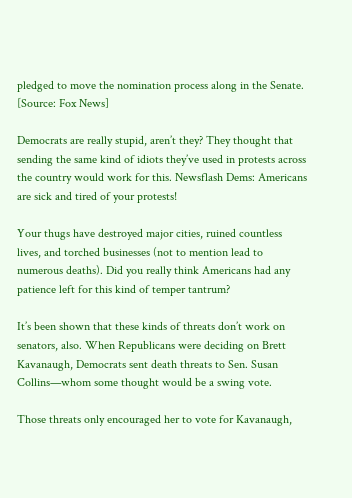pledged to move the nomination process along in the Senate. [Source: Fox News]

Democrats are really stupid, aren’t they? They thought that sending the same kind of idiots they’ve used in protests across the country would work for this. Newsflash Dems: Americans are sick and tired of your protests!

Your thugs have destroyed major cities, ruined countless lives, and torched businesses (not to mention lead to numerous deaths). Did you really think Americans had any patience left for this kind of temper tantrum?

It’s been shown that these kinds of threats don’t work on senators, also. When Republicans were deciding on Brett Kavanaugh, Democrats sent death threats to Sen. Susan Collins—whom some thought would be a swing vote.

Those threats only encouraged her to vote for Kavanaugh,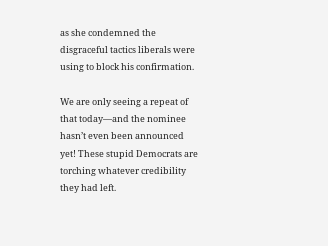as she condemned the disgraceful tactics liberals were using to block his confirmation.

We are only seeing a repeat of that today—and the nominee hasn’t even been announced yet! These stupid Democrats are torching whatever credibility they had left.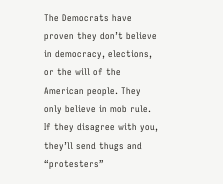The Democrats have proven they don’t believe in democracy, elections, or the will of the American people. They only believe in mob rule. If they disagree with you, they’ll send thugs and “protesters”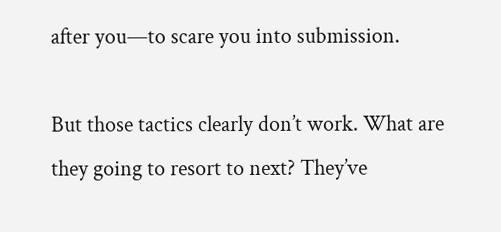after you—to scare you into submission.

But those tactics clearly don’t work. What are they going to resort to next? They’ve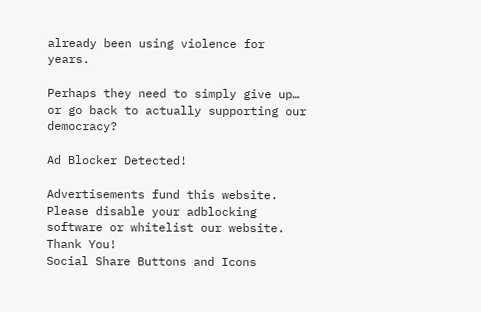already been using violence for years.

Perhaps they need to simply give up… or go back to actually supporting our democracy?

Ad Blocker Detected!

Advertisements fund this website. Please disable your adblocking software or whitelist our website.
Thank You!
Social Share Buttons and Icons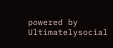powered by Ultimatelysocial